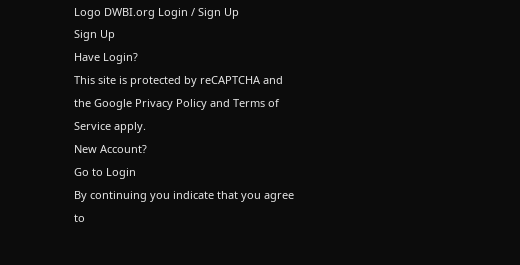Logo DWBI.org Login / Sign Up
Sign Up
Have Login?
This site is protected by reCAPTCHA and the Google Privacy Policy and Terms of Service apply.
New Account?
Go to Login
By continuing you indicate that you agree to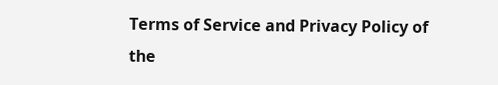Terms of Service and Privacy Policy of the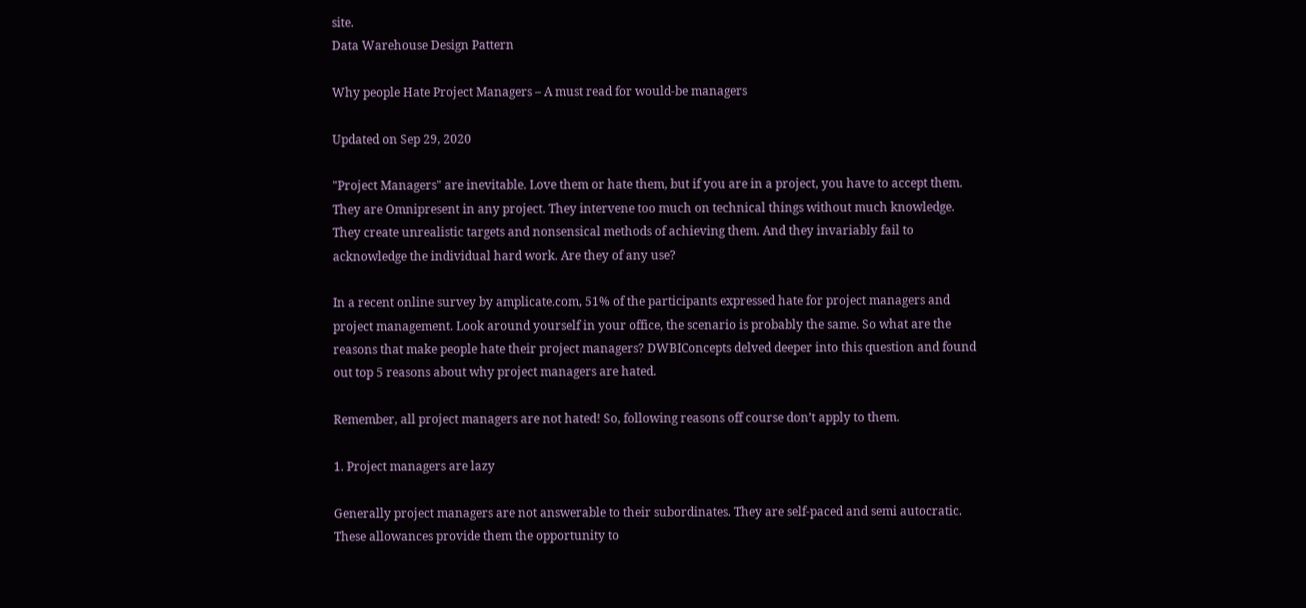site.
Data Warehouse Design Pattern

Why people Hate Project Managers – A must read for would-be managers

Updated on Sep 29, 2020

"Project Managers" are inevitable. Love them or hate them, but if you are in a project, you have to accept them. They are Omnipresent in any project. They intervene too much on technical things without much knowledge. They create unrealistic targets and nonsensical methods of achieving them. And they invariably fail to acknowledge the individual hard work. Are they of any use?

In a recent online survey by amplicate.com, 51% of the participants expressed hate for project managers and project management. Look around yourself in your office, the scenario is probably the same. So what are the reasons that make people hate their project managers? DWBIConcepts delved deeper into this question and found out top 5 reasons about why project managers are hated.

Remember, all project managers are not hated! So, following reasons off course don’t apply to them.

1. Project managers are lazy

Generally project managers are not answerable to their subordinates. They are self-paced and semi autocratic. These allowances provide them the opportunity to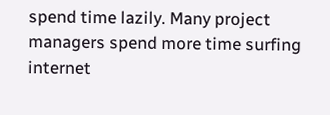spend time lazily. Many project managers spend more time surfing internet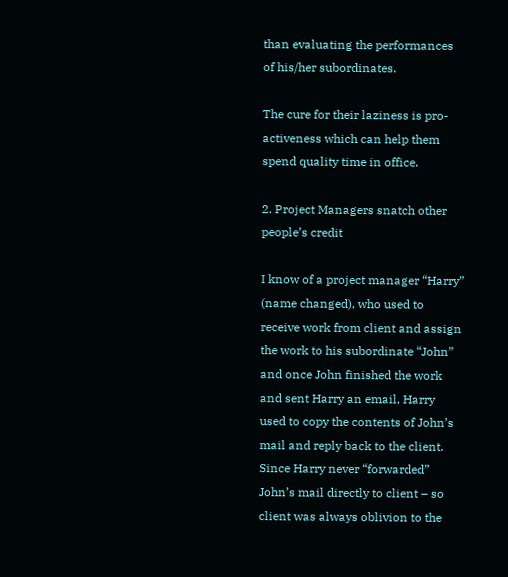than evaluating the performances of his/her subordinates.

The cure for their laziness is pro-activeness which can help them spend quality time in office.

2. Project Managers snatch other people’s credit

I know of a project manager “Harry” (name changed), who used to receive work from client and assign the work to his subordinate “John” and once John finished the work and sent Harry an email, Harry used to copy the contents of John’s mail and reply back to the client. Since Harry never “forwarded” John’s mail directly to client – so client was always oblivion to the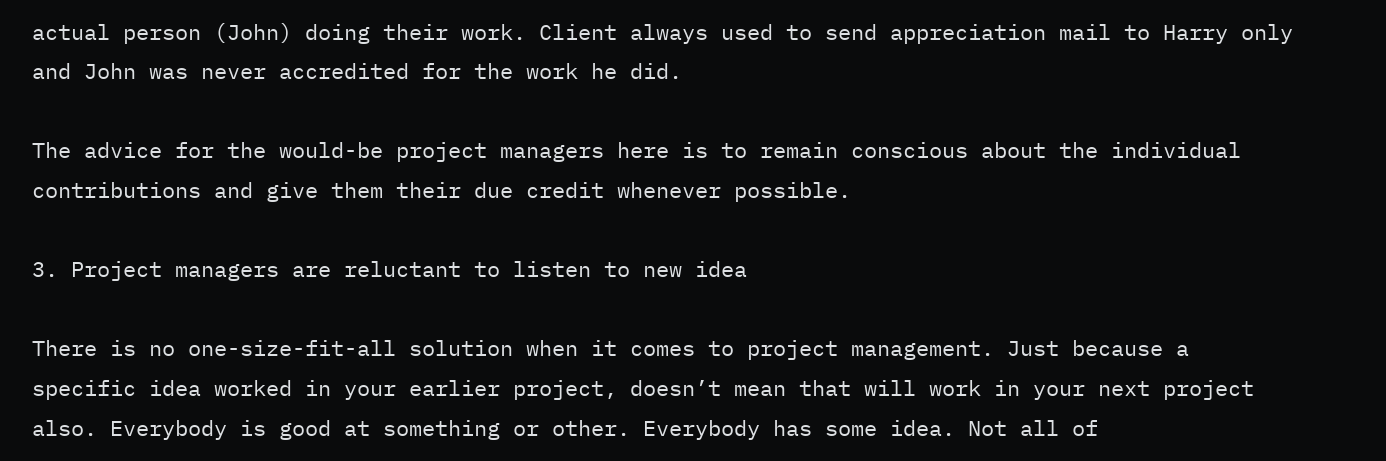actual person (John) doing their work. Client always used to send appreciation mail to Harry only and John was never accredited for the work he did.

The advice for the would-be project managers here is to remain conscious about the individual contributions and give them their due credit whenever possible.

3. Project managers are reluctant to listen to new idea

There is no one-size-fit-all solution when it comes to project management. Just because a specific idea worked in your earlier project, doesn’t mean that will work in your next project also. Everybody is good at something or other. Everybody has some idea. Not all of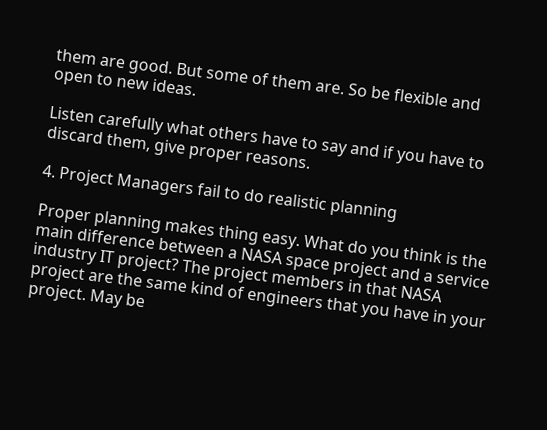them are good. But some of them are. So be flexible and open to new ideas.

Listen carefully what others have to say and if you have to discard them, give proper reasons.

4. Project Managers fail to do realistic planning

Proper planning makes thing easy. What do you think is the main difference between a NASA space project and a service industry IT project? The project members in that NASA project are the same kind of engineers that you have in your project. May be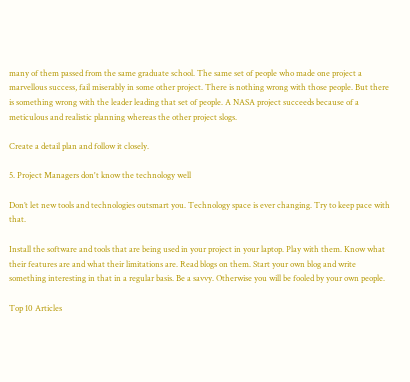many of them passed from the same graduate school. The same set of people who made one project a marvellous success, fail miserably in some other project. There is nothing wrong with those people. But there is something wrong with the leader leading that set of people. A NASA project succeeds because of a meticulous and realistic planning whereas the other project slogs.

Create a detail plan and follow it closely.

5. Project Managers don't know the technology well

Don’t let new tools and technologies outsmart you. Technology space is ever changing. Try to keep pace with that.

Install the software and tools that are being used in your project in your laptop. Play with them. Know what their features are and what their limitations are. Read blogs on them. Start your own blog and write something interesting in that in a regular basis. Be a savvy. Otherwise you will be fooled by your own people.

Top 10 Articles